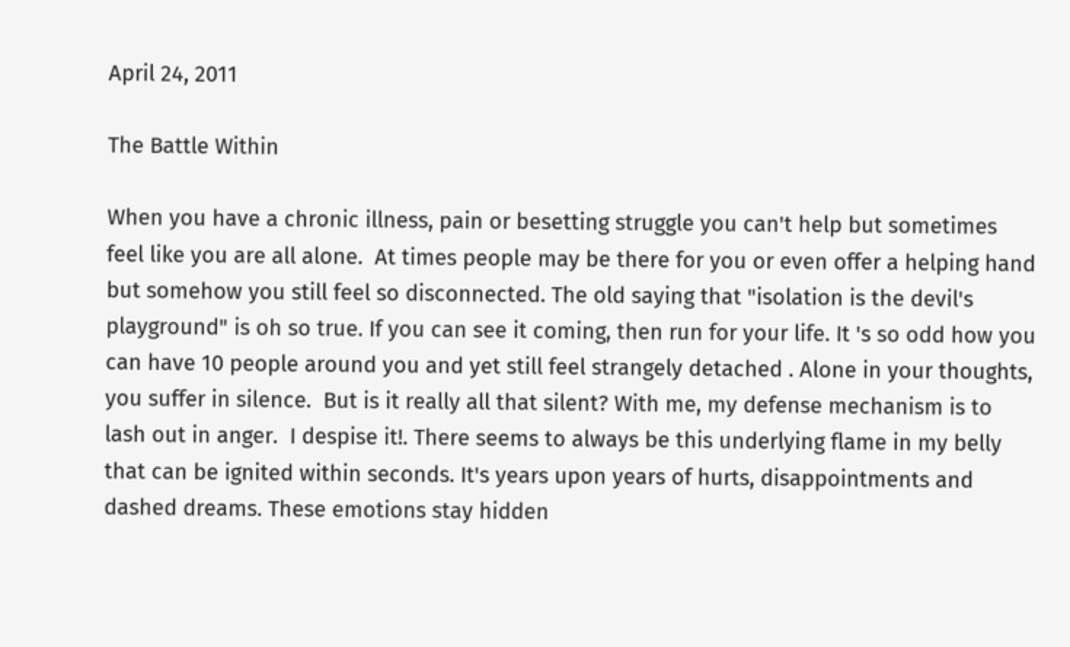April 24, 2011

The Battle Within

When you have a chronic illness, pain or besetting struggle you can't help but sometimes feel like you are all alone.  At times people may be there for you or even offer a helping hand but somehow you still feel so disconnected. The old saying that "isolation is the devil's playground" is oh so true. If you can see it coming, then run for your life. It 's so odd how you can have 10 people around you and yet still feel strangely detached . Alone in your thoughts, you suffer in silence.  But is it really all that silent? With me, my defense mechanism is to lash out in anger.  I despise it!. There seems to always be this underlying flame in my belly that can be ignited within seconds. It's years upon years of hurts, disappointments and dashed dreams. These emotions stay hidden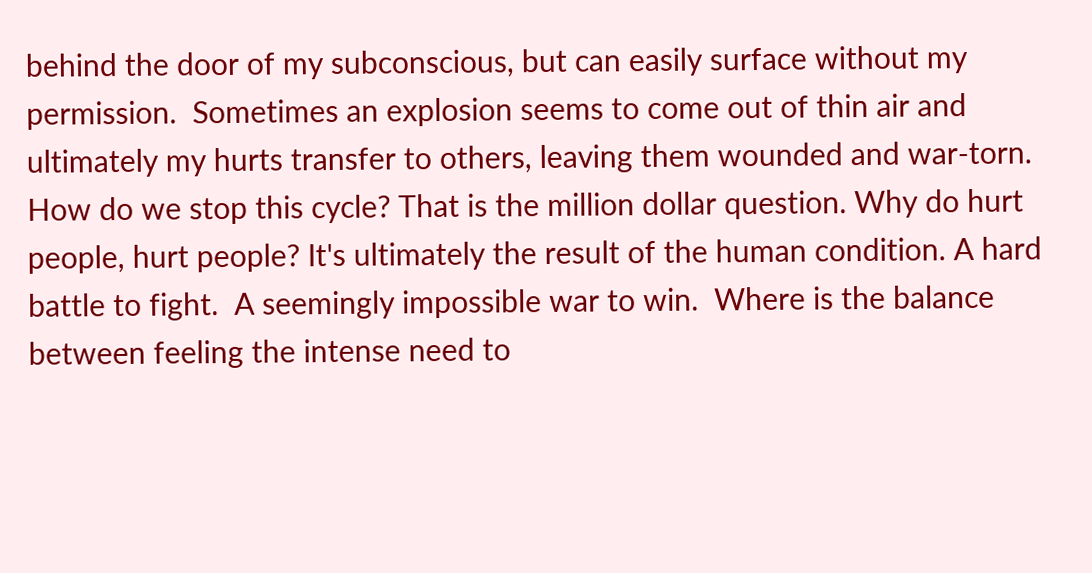behind the door of my subconscious, but can easily surface without my permission.  Sometimes an explosion seems to come out of thin air and ultimately my hurts transfer to others, leaving them wounded and war-torn.  How do we stop this cycle? That is the million dollar question. Why do hurt people, hurt people? It's ultimately the result of the human condition. A hard battle to fight.  A seemingly impossible war to win.  Where is the balance between feeling the intense need to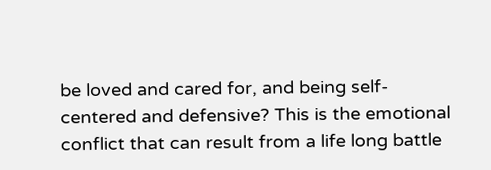be loved and cared for, and being self-centered and defensive? This is the emotional conflict that can result from a life long battle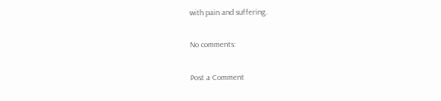with pain and suffering.

No comments:

Post a Comment